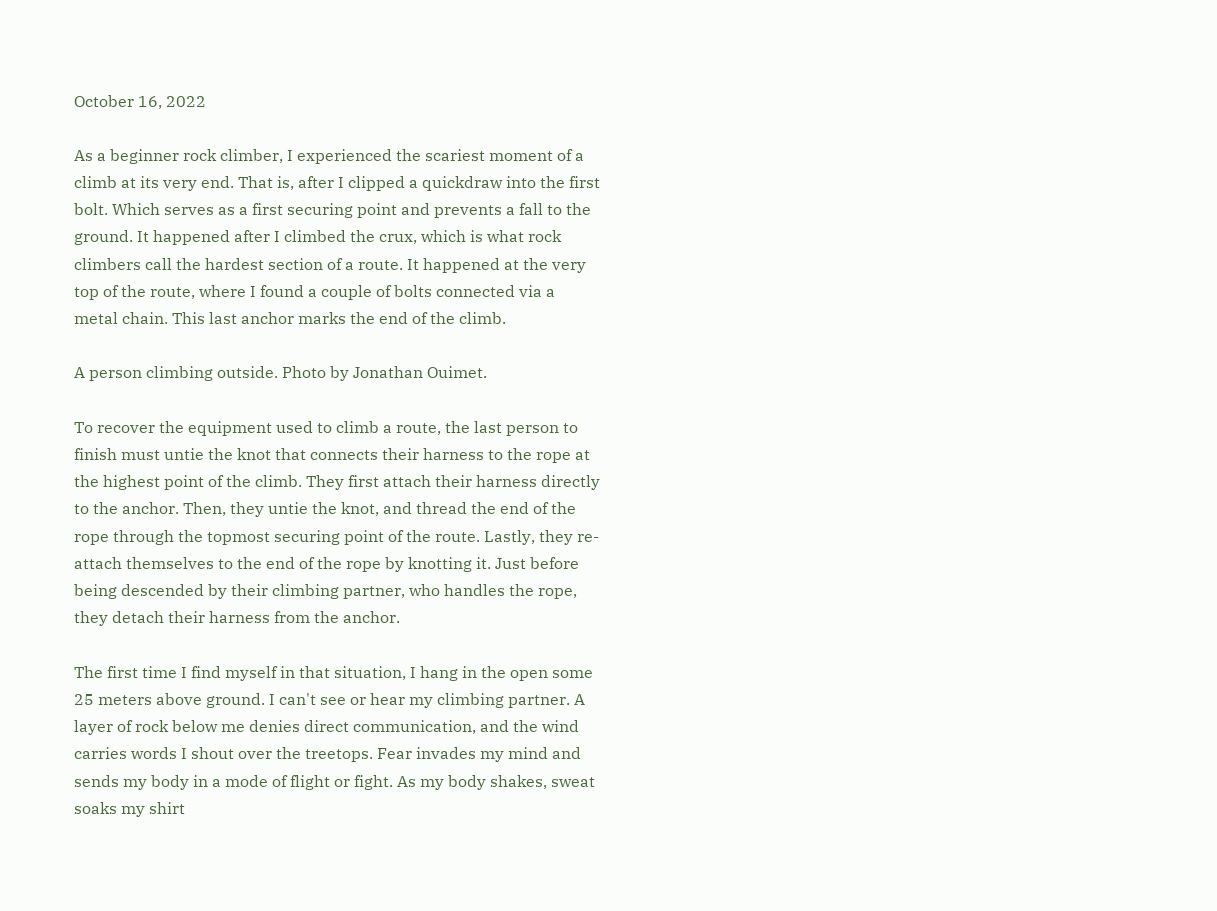October 16, 2022

As a beginner rock climber, I experienced the scariest moment of a climb at its very end. That is, after I clipped a quickdraw into the first bolt. Which serves as a first securing point and prevents a fall to the ground. It happened after I climbed the crux, which is what rock climbers call the hardest section of a route. It happened at the very top of the route, where I found a couple of bolts connected via a metal chain. This last anchor marks the end of the climb.

A person climbing outside. Photo by Jonathan Ouimet.

To recover the equipment used to climb a route, the last person to finish must untie the knot that connects their harness to the rope at the highest point of the climb. They first attach their harness directly to the anchor. Then, they untie the knot, and thread the end of the rope through the topmost securing point of the route. Lastly, they re-attach themselves to the end of the rope by knotting it. Just before being descended by their climbing partner, who handles the rope, they detach their harness from the anchor.

The first time I find myself in that situation, I hang in the open some 25 meters above ground. I can't see or hear my climbing partner. A layer of rock below me denies direct communication, and the wind carries words I shout over the treetops. Fear invades my mind and sends my body in a mode of flight or fight. As my body shakes, sweat soaks my shirt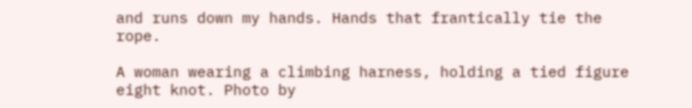and runs down my hands. Hands that frantically tie the rope.

A woman wearing a climbing harness, holding a tied figure eight knot. Photo by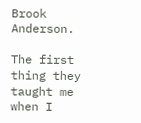Brook Anderson.

The first thing they taught me when I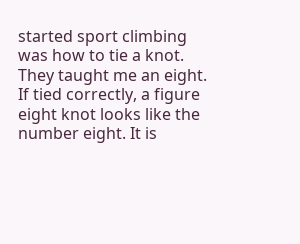started sport climbing was how to tie a knot. They taught me an eight. If tied correctly, a figure eight knot looks like the number eight. It is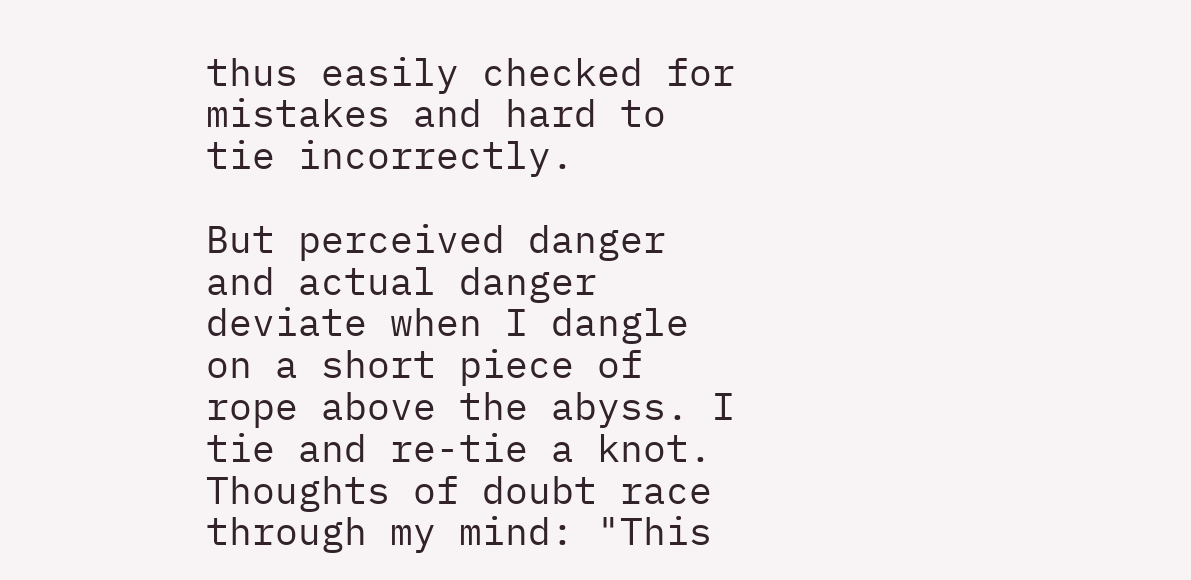thus easily checked for mistakes and hard to tie incorrectly.

But perceived danger and actual danger deviate when I dangle on a short piece of rope above the abyss. I tie and re-tie a knot. Thoughts of doubt race through my mind: "This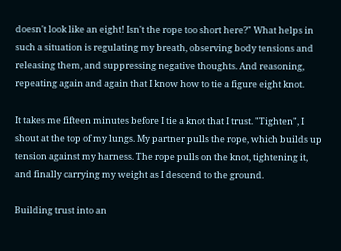doesn't look like an eight! Isn't the rope too short here?" What helps in such a situation is regulating my breath, observing body tensions and releasing them, and suppressing negative thoughts. And reasoning, repeating again and again that I know how to tie a figure eight knot.

It takes me fifteen minutes before I tie a knot that I trust. "Tighten", I shout at the top of my lungs. My partner pulls the rope, which builds up tension against my harness. The rope pulls on the knot, tightening it, and finally carrying my weight as I descend to the ground.

Building trust into an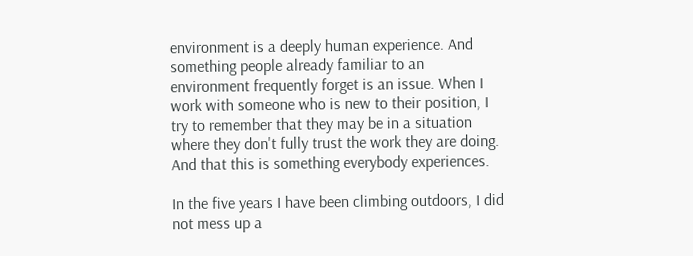environment is a deeply human experience. And something people already familiar to an environment frequently forget is an issue. When I work with someone who is new to their position, I try to remember that they may be in a situation where they don't fully trust the work they are doing. And that this is something everybody experiences.

In the five years I have been climbing outdoors, I did not mess up a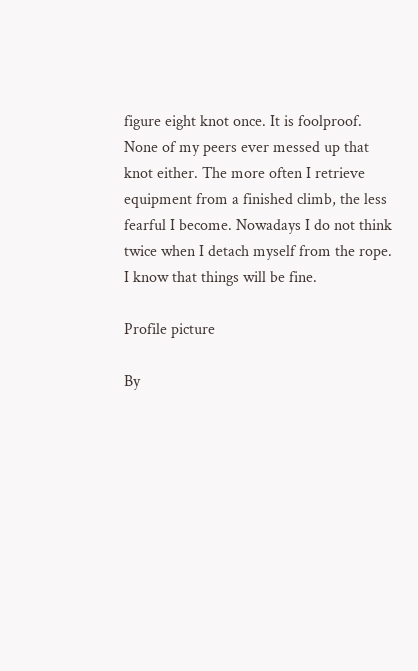figure eight knot once. It is foolproof. None of my peers ever messed up that knot either. The more often I retrieve equipment from a finished climb, the less fearful I become. Nowadays I do not think twice when I detach myself from the rope. I know that things will be fine.

Profile picture

By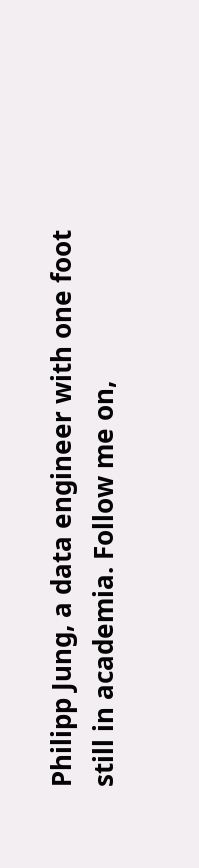Philipp Jung, a data engineer with one foot still in academia. Follow me on,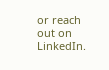or reach out on LinkedIn.